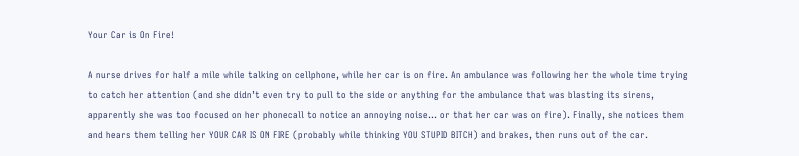Your Car is On Fire!

A nurse drives for half a mile while talking on cellphone, while her car is on fire. An ambulance was following her the whole time trying to catch her attention (and she didn’t even try to pull to the side or anything for the ambulance that was blasting its sirens, apparently she was too focused on her phonecall to notice an annoying noise… or that her car was on fire). Finally, she notices them and hears them telling her YOUR CAR IS ON FIRE (probably while thinking YOU STUPID BITCH) and brakes, then runs out of the car.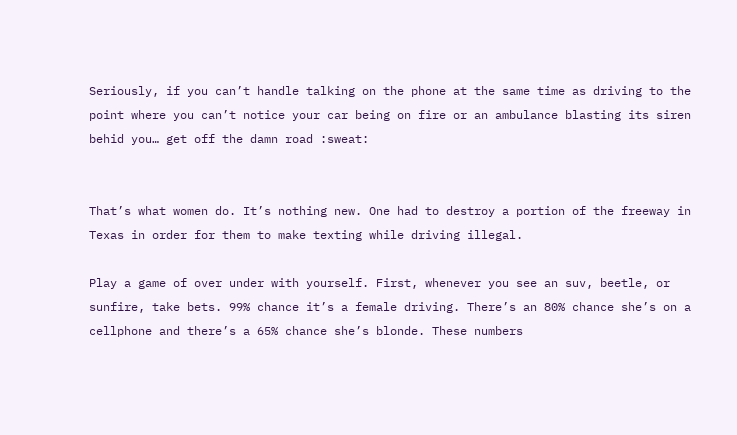Seriously, if you can’t handle talking on the phone at the same time as driving to the point where you can’t notice your car being on fire or an ambulance blasting its siren behid you… get off the damn road :sweat:


That’s what women do. It’s nothing new. One had to destroy a portion of the freeway in Texas in order for them to make texting while driving illegal.

Play a game of over under with yourself. First, whenever you see an suv, beetle, or sunfire, take bets. 99% chance it’s a female driving. There’s an 80% chance she’s on a cellphone and there’s a 65% chance she’s blonde. These numbers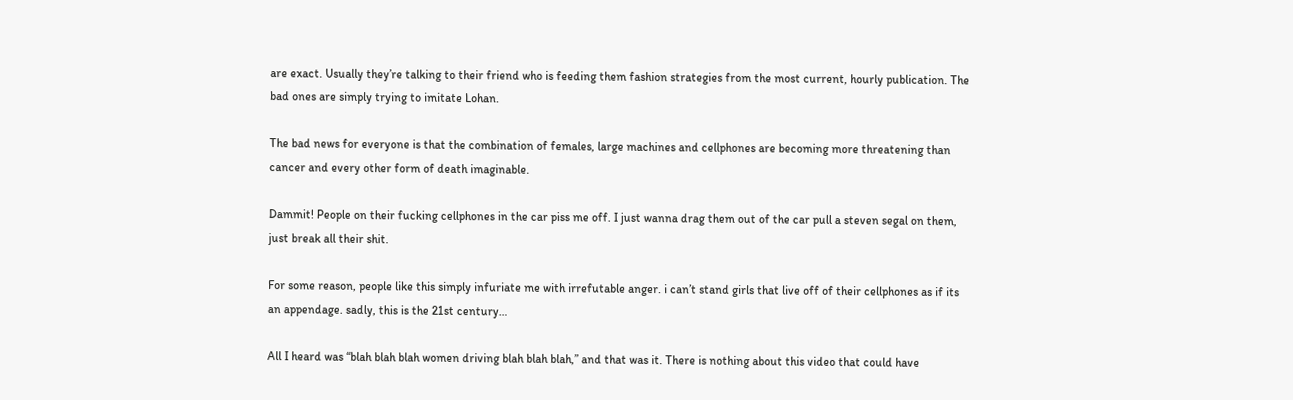are exact. Usually they’re talking to their friend who is feeding them fashion strategies from the most current, hourly publication. The bad ones are simply trying to imitate Lohan.

The bad news for everyone is that the combination of females, large machines and cellphones are becoming more threatening than cancer and every other form of death imaginable.

Dammit! People on their fucking cellphones in the car piss me off. I just wanna drag them out of the car pull a steven segal on them, just break all their shit.

For some reason, people like this simply infuriate me with irrefutable anger. i can’t stand girls that live off of their cellphones as if its an appendage. sadly, this is the 21st century…

All I heard was “blah blah blah women driving blah blah blah,” and that was it. There is nothing about this video that could have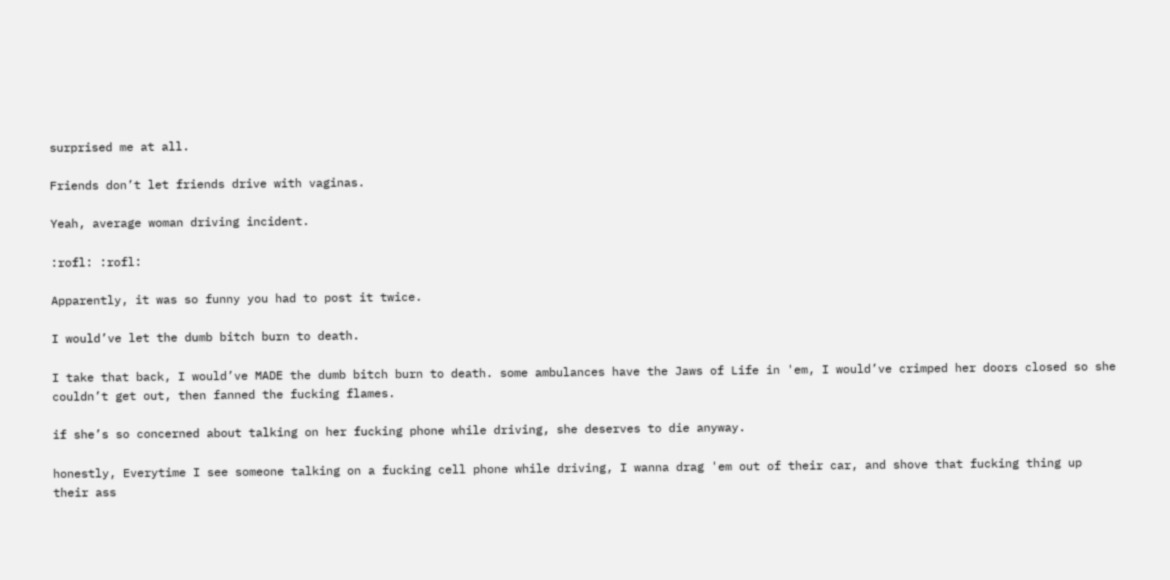surprised me at all.

Friends don’t let friends drive with vaginas.

Yeah, average woman driving incident.

:rofl: :rofl:

Apparently, it was so funny you had to post it twice.

I would’ve let the dumb bitch burn to death.

I take that back, I would’ve MADE the dumb bitch burn to death. some ambulances have the Jaws of Life in 'em, I would’ve crimped her doors closed so she couldn’t get out, then fanned the fucking flames.

if she’s so concerned about talking on her fucking phone while driving, she deserves to die anyway.

honestly, Everytime I see someone talking on a fucking cell phone while driving, I wanna drag 'em out of their car, and shove that fucking thing up their ass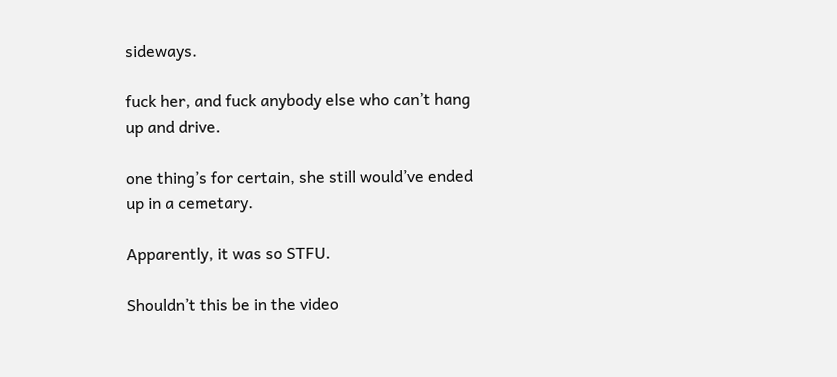sideways.

fuck her, and fuck anybody else who can’t hang up and drive.

one thing’s for certain, she still would’ve ended up in a cemetary.

Apparently, it was so STFU.

Shouldn’t this be in the video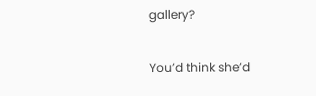gallery?

You’d think she’d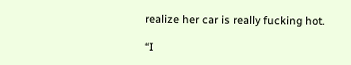realize her car is really fucking hot.

“I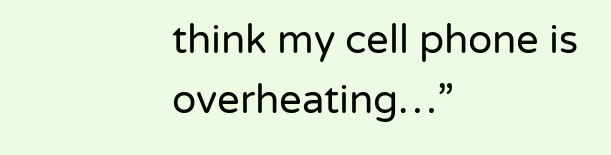think my cell phone is overheating…”